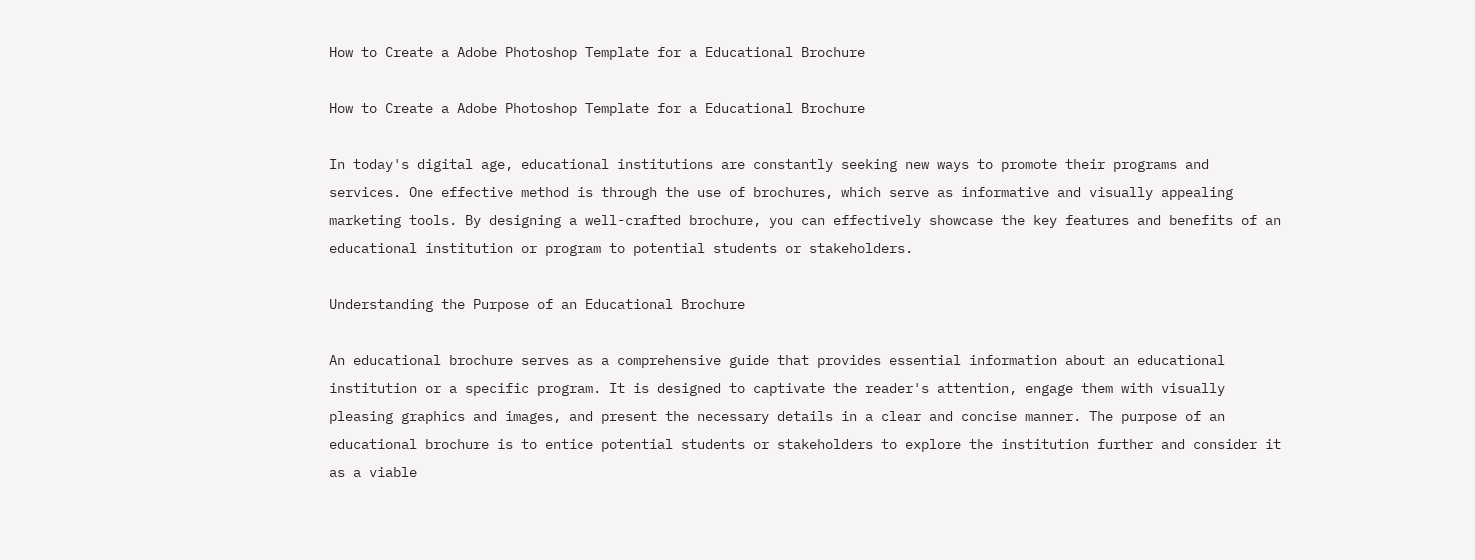How to Create a Adobe Photoshop Template for a Educational Brochure

How to Create a Adobe Photoshop Template for a Educational Brochure

In today's digital age, educational institutions are constantly seeking new ways to promote their programs and services. One effective method is through the use of brochures, which serve as informative and visually appealing marketing tools. By designing a well-crafted brochure, you can effectively showcase the key features and benefits of an educational institution or program to potential students or stakeholders.

Understanding the Purpose of an Educational Brochure

An educational brochure serves as a comprehensive guide that provides essential information about an educational institution or a specific program. It is designed to captivate the reader's attention, engage them with visually pleasing graphics and images, and present the necessary details in a clear and concise manner. The purpose of an educational brochure is to entice potential students or stakeholders to explore the institution further and consider it as a viable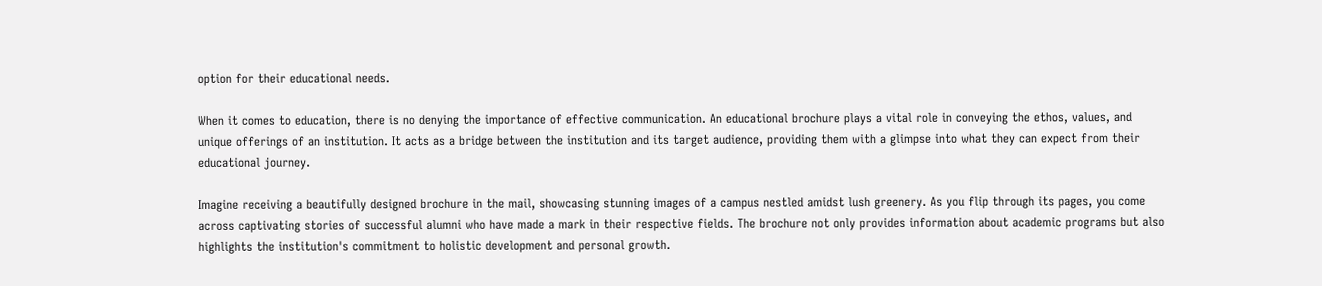option for their educational needs.

When it comes to education, there is no denying the importance of effective communication. An educational brochure plays a vital role in conveying the ethos, values, and unique offerings of an institution. It acts as a bridge between the institution and its target audience, providing them with a glimpse into what they can expect from their educational journey.

Imagine receiving a beautifully designed brochure in the mail, showcasing stunning images of a campus nestled amidst lush greenery. As you flip through its pages, you come across captivating stories of successful alumni who have made a mark in their respective fields. The brochure not only provides information about academic programs but also highlights the institution's commitment to holistic development and personal growth.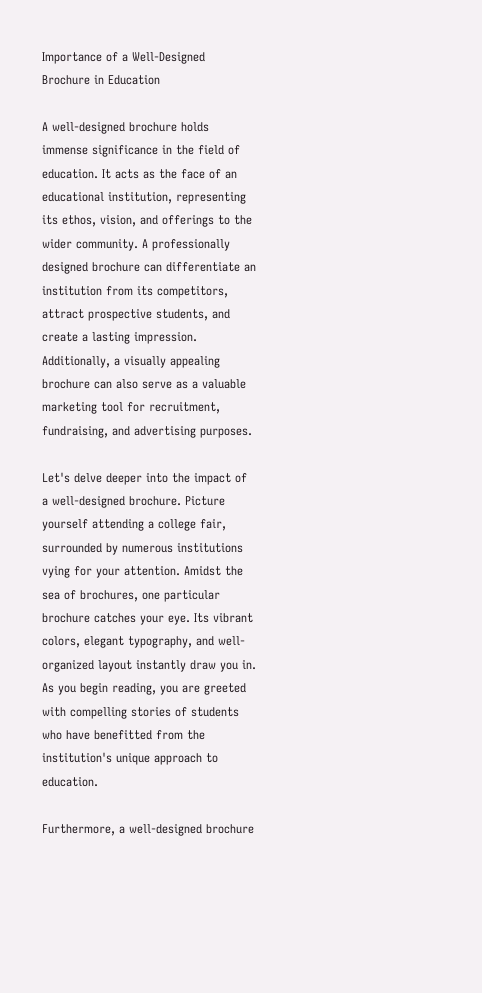Importance of a Well-Designed Brochure in Education

A well-designed brochure holds immense significance in the field of education. It acts as the face of an educational institution, representing its ethos, vision, and offerings to the wider community. A professionally designed brochure can differentiate an institution from its competitors, attract prospective students, and create a lasting impression. Additionally, a visually appealing brochure can also serve as a valuable marketing tool for recruitment, fundraising, and advertising purposes.

Let's delve deeper into the impact of a well-designed brochure. Picture yourself attending a college fair, surrounded by numerous institutions vying for your attention. Amidst the sea of brochures, one particular brochure catches your eye. Its vibrant colors, elegant typography, and well-organized layout instantly draw you in. As you begin reading, you are greeted with compelling stories of students who have benefitted from the institution's unique approach to education.

Furthermore, a well-designed brochure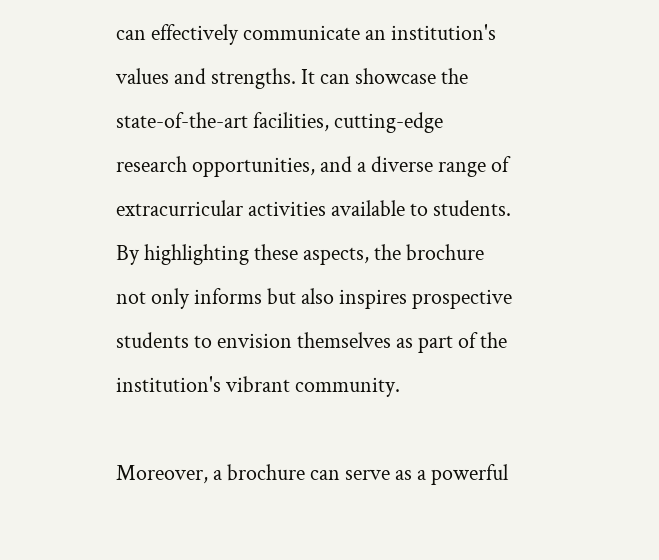can effectively communicate an institution's values and strengths. It can showcase the state-of-the-art facilities, cutting-edge research opportunities, and a diverse range of extracurricular activities available to students. By highlighting these aspects, the brochure not only informs but also inspires prospective students to envision themselves as part of the institution's vibrant community.

Moreover, a brochure can serve as a powerful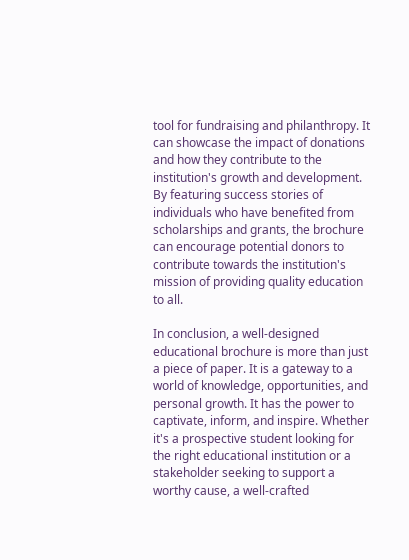tool for fundraising and philanthropy. It can showcase the impact of donations and how they contribute to the institution's growth and development. By featuring success stories of individuals who have benefited from scholarships and grants, the brochure can encourage potential donors to contribute towards the institution's mission of providing quality education to all.

In conclusion, a well-designed educational brochure is more than just a piece of paper. It is a gateway to a world of knowledge, opportunities, and personal growth. It has the power to captivate, inform, and inspire. Whether it's a prospective student looking for the right educational institution or a stakeholder seeking to support a worthy cause, a well-crafted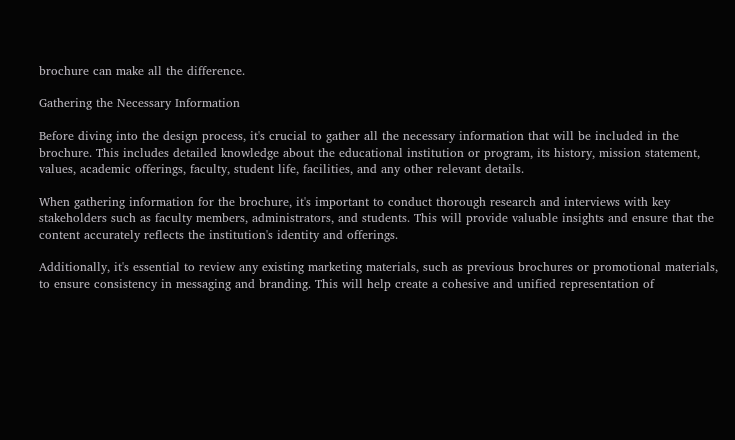brochure can make all the difference.

Gathering the Necessary Information

Before diving into the design process, it's crucial to gather all the necessary information that will be included in the brochure. This includes detailed knowledge about the educational institution or program, its history, mission statement, values, academic offerings, faculty, student life, facilities, and any other relevant details.

When gathering information for the brochure, it's important to conduct thorough research and interviews with key stakeholders such as faculty members, administrators, and students. This will provide valuable insights and ensure that the content accurately reflects the institution's identity and offerings.

Additionally, it's essential to review any existing marketing materials, such as previous brochures or promotional materials, to ensure consistency in messaging and branding. This will help create a cohesive and unified representation of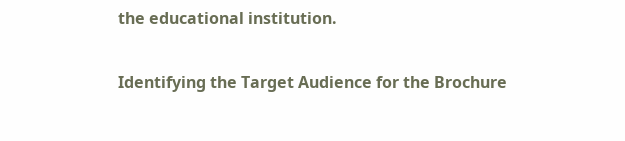the educational institution.

Identifying the Target Audience for the Brochure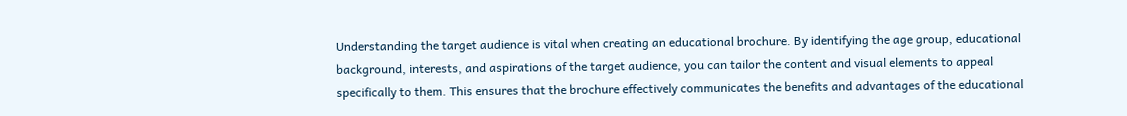Understanding the target audience is vital when creating an educational brochure. By identifying the age group, educational background, interests, and aspirations of the target audience, you can tailor the content and visual elements to appeal specifically to them. This ensures that the brochure effectively communicates the benefits and advantages of the educational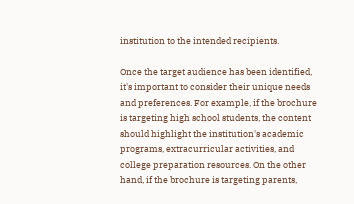institution to the intended recipients.

Once the target audience has been identified, it's important to consider their unique needs and preferences. For example, if the brochure is targeting high school students, the content should highlight the institution's academic programs, extracurricular activities, and college preparation resources. On the other hand, if the brochure is targeting parents,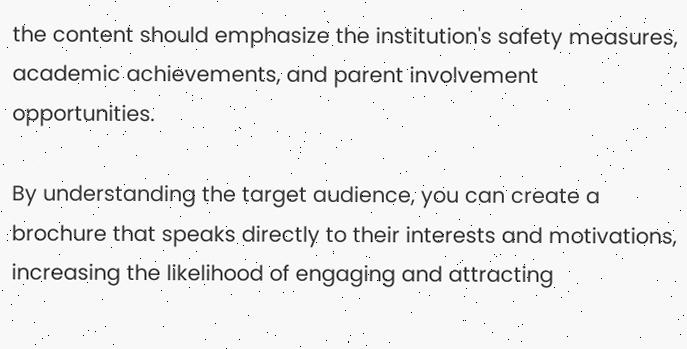the content should emphasize the institution's safety measures, academic achievements, and parent involvement opportunities.

By understanding the target audience, you can create a brochure that speaks directly to their interests and motivations, increasing the likelihood of engaging and attracting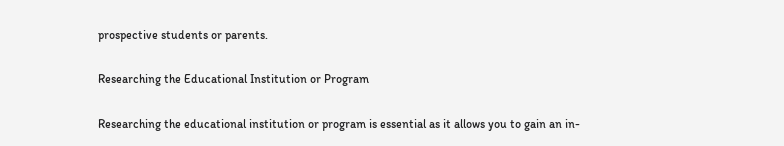prospective students or parents.

Researching the Educational Institution or Program

Researching the educational institution or program is essential as it allows you to gain an in-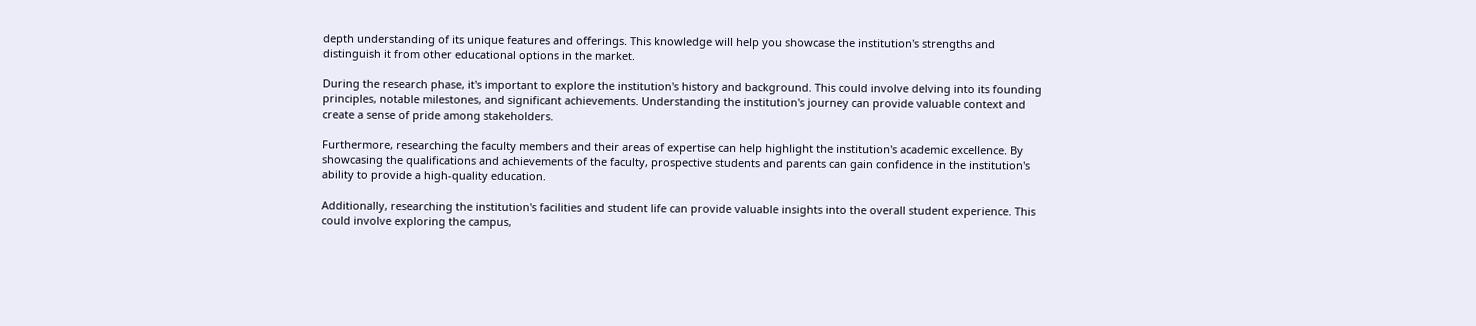depth understanding of its unique features and offerings. This knowledge will help you showcase the institution's strengths and distinguish it from other educational options in the market.

During the research phase, it's important to explore the institution's history and background. This could involve delving into its founding principles, notable milestones, and significant achievements. Understanding the institution's journey can provide valuable context and create a sense of pride among stakeholders.

Furthermore, researching the faculty members and their areas of expertise can help highlight the institution's academic excellence. By showcasing the qualifications and achievements of the faculty, prospective students and parents can gain confidence in the institution's ability to provide a high-quality education.

Additionally, researching the institution's facilities and student life can provide valuable insights into the overall student experience. This could involve exploring the campus,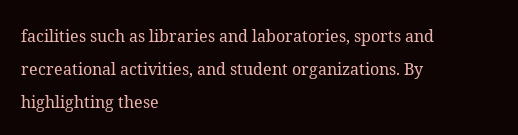facilities such as libraries and laboratories, sports and recreational activities, and student organizations. By highlighting these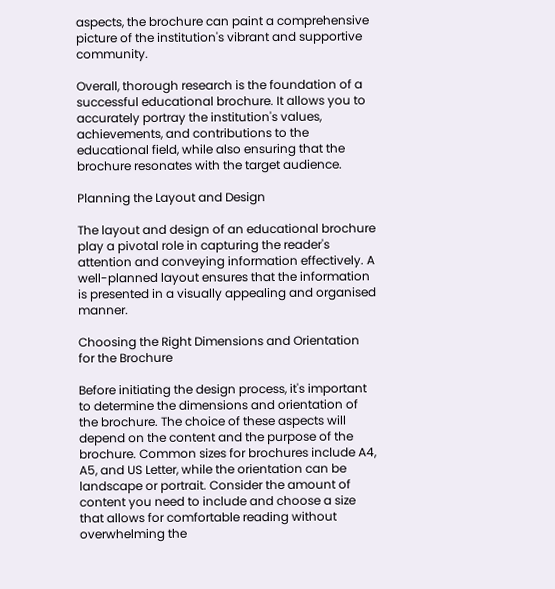aspects, the brochure can paint a comprehensive picture of the institution's vibrant and supportive community.

Overall, thorough research is the foundation of a successful educational brochure. It allows you to accurately portray the institution's values, achievements, and contributions to the educational field, while also ensuring that the brochure resonates with the target audience.

Planning the Layout and Design

The layout and design of an educational brochure play a pivotal role in capturing the reader's attention and conveying information effectively. A well-planned layout ensures that the information is presented in a visually appealing and organised manner.

Choosing the Right Dimensions and Orientation for the Brochure

Before initiating the design process, it's important to determine the dimensions and orientation of the brochure. The choice of these aspects will depend on the content and the purpose of the brochure. Common sizes for brochures include A4, A5, and US Letter, while the orientation can be landscape or portrait. Consider the amount of content you need to include and choose a size that allows for comfortable reading without overwhelming the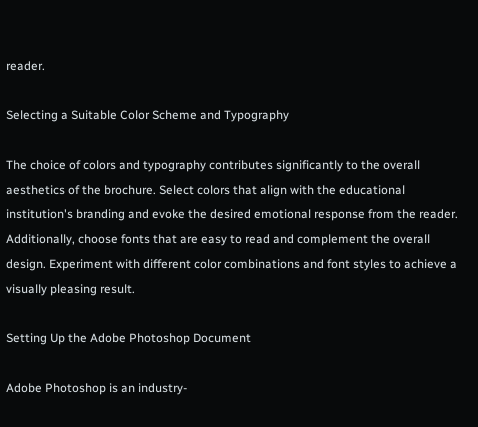reader.

Selecting a Suitable Color Scheme and Typography

The choice of colors and typography contributes significantly to the overall aesthetics of the brochure. Select colors that align with the educational institution's branding and evoke the desired emotional response from the reader. Additionally, choose fonts that are easy to read and complement the overall design. Experiment with different color combinations and font styles to achieve a visually pleasing result.

Setting Up the Adobe Photoshop Document

Adobe Photoshop is an industry-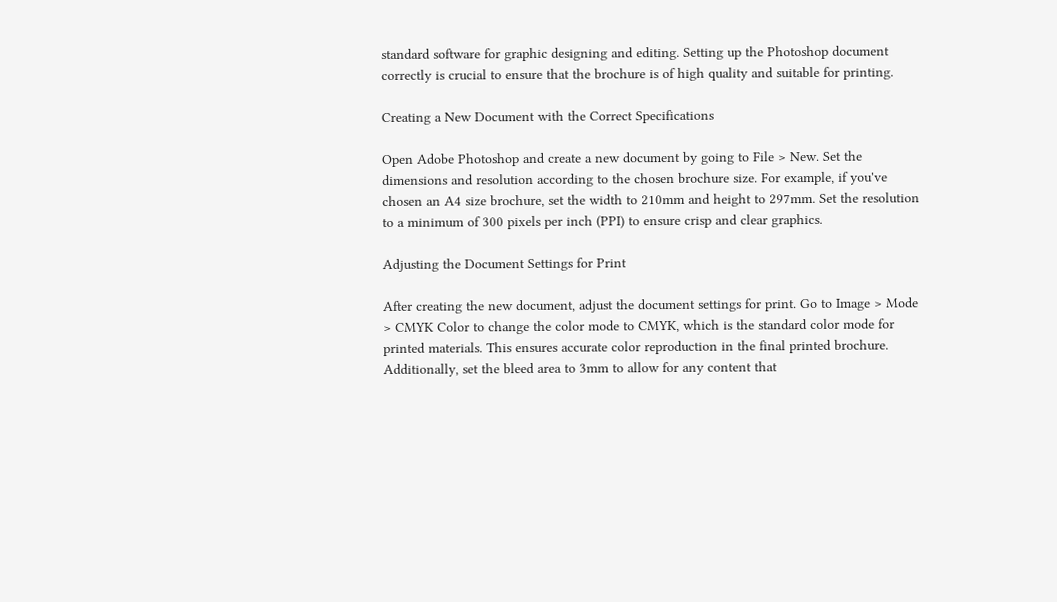standard software for graphic designing and editing. Setting up the Photoshop document correctly is crucial to ensure that the brochure is of high quality and suitable for printing.

Creating a New Document with the Correct Specifications

Open Adobe Photoshop and create a new document by going to File > New. Set the dimensions and resolution according to the chosen brochure size. For example, if you've chosen an A4 size brochure, set the width to 210mm and height to 297mm. Set the resolution to a minimum of 300 pixels per inch (PPI) to ensure crisp and clear graphics.

Adjusting the Document Settings for Print

After creating the new document, adjust the document settings for print. Go to Image > Mode > CMYK Color to change the color mode to CMYK, which is the standard color mode for printed materials. This ensures accurate color reproduction in the final printed brochure. Additionally, set the bleed area to 3mm to allow for any content that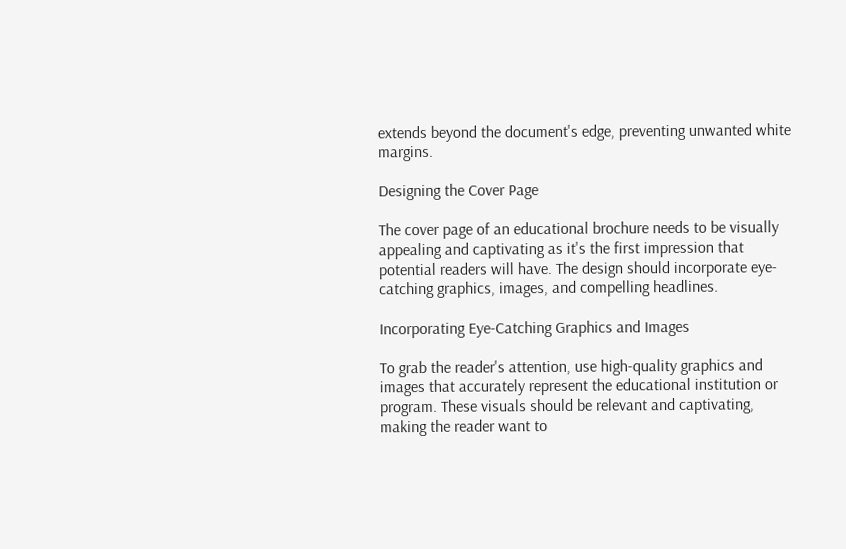extends beyond the document's edge, preventing unwanted white margins.

Designing the Cover Page

The cover page of an educational brochure needs to be visually appealing and captivating as it's the first impression that potential readers will have. The design should incorporate eye-catching graphics, images, and compelling headlines.

Incorporating Eye-Catching Graphics and Images

To grab the reader's attention, use high-quality graphics and images that accurately represent the educational institution or program. These visuals should be relevant and captivating, making the reader want to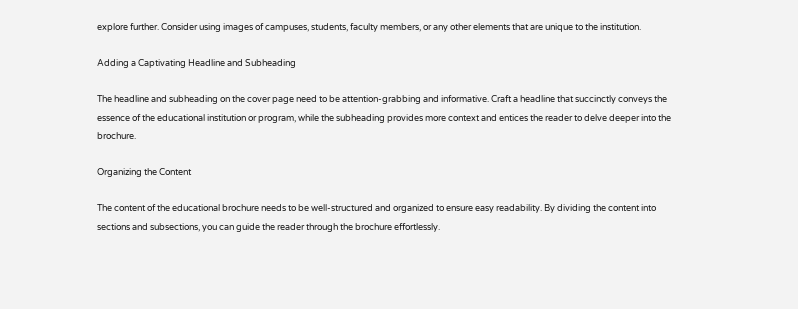explore further. Consider using images of campuses, students, faculty members, or any other elements that are unique to the institution.

Adding a Captivating Headline and Subheading

The headline and subheading on the cover page need to be attention-grabbing and informative. Craft a headline that succinctly conveys the essence of the educational institution or program, while the subheading provides more context and entices the reader to delve deeper into the brochure.

Organizing the Content

The content of the educational brochure needs to be well-structured and organized to ensure easy readability. By dividing the content into sections and subsections, you can guide the reader through the brochure effortlessly.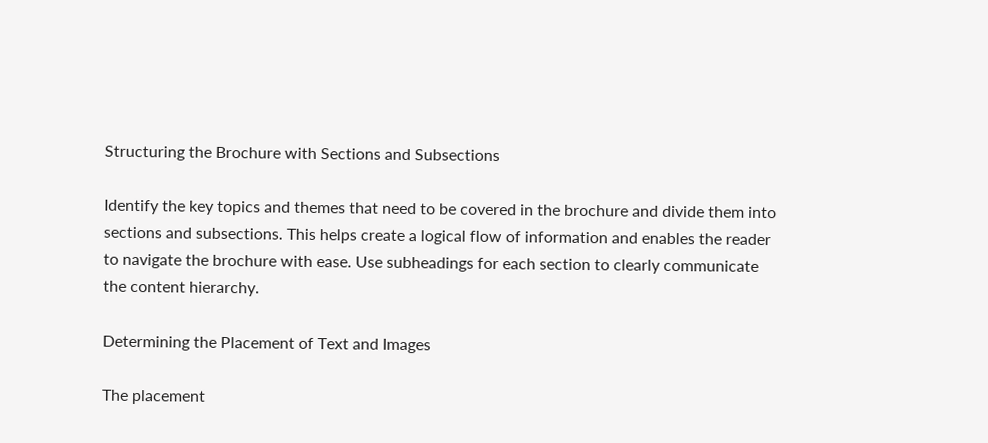Structuring the Brochure with Sections and Subsections

Identify the key topics and themes that need to be covered in the brochure and divide them into sections and subsections. This helps create a logical flow of information and enables the reader to navigate the brochure with ease. Use subheadings for each section to clearly communicate the content hierarchy.

Determining the Placement of Text and Images

The placement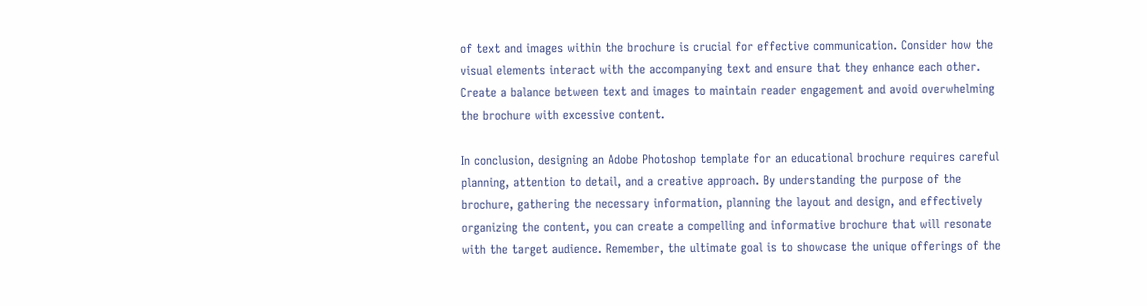of text and images within the brochure is crucial for effective communication. Consider how the visual elements interact with the accompanying text and ensure that they enhance each other. Create a balance between text and images to maintain reader engagement and avoid overwhelming the brochure with excessive content.

In conclusion, designing an Adobe Photoshop template for an educational brochure requires careful planning, attention to detail, and a creative approach. By understanding the purpose of the brochure, gathering the necessary information, planning the layout and design, and effectively organizing the content, you can create a compelling and informative brochure that will resonate with the target audience. Remember, the ultimate goal is to showcase the unique offerings of the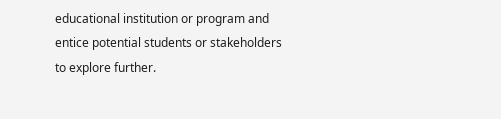educational institution or program and entice potential students or stakeholders to explore further.